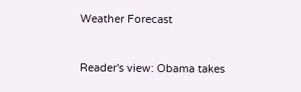Weather Forecast


Reader's view: Obama takes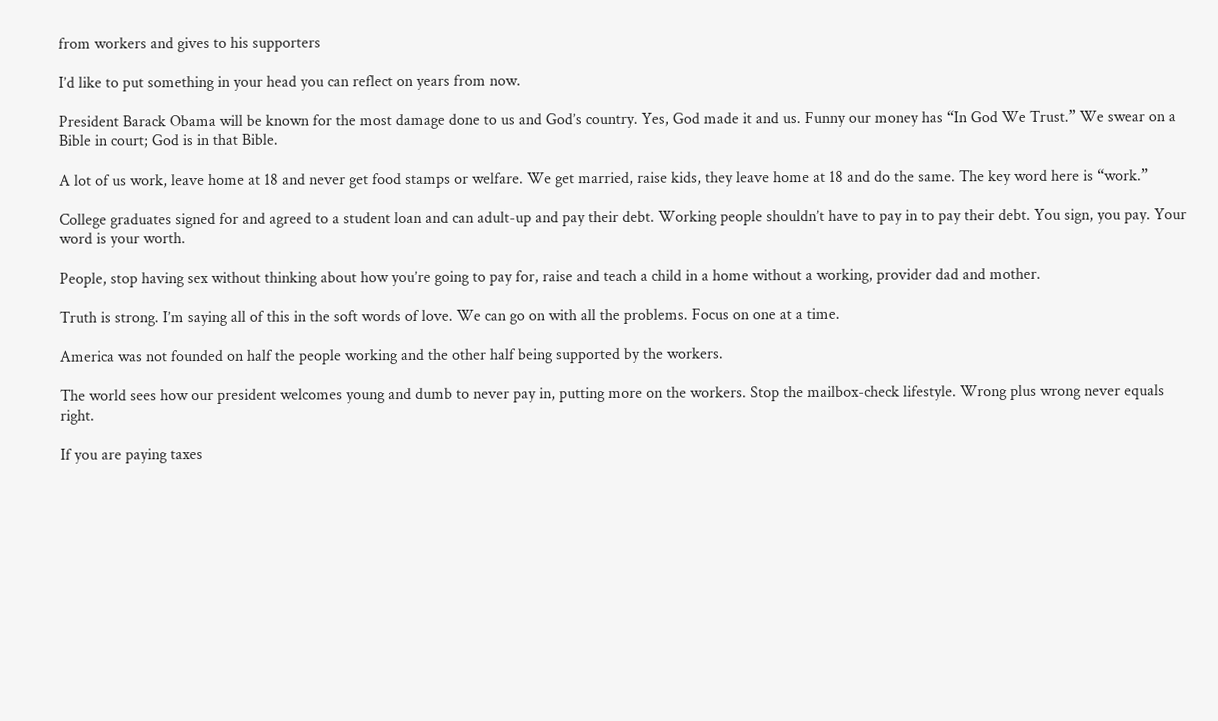from workers and gives to his supporters

I’d like to put something in your head you can reflect on years from now.

President Barack Obama will be known for the most damage done to us and God’s country. Yes, God made it and us. Funny our money has “In God We Trust.” We swear on a Bible in court; God is in that Bible.

A lot of us work, leave home at 18 and never get food stamps or welfare. We get married, raise kids, they leave home at 18 and do the same. The key word here is “work.”

College graduates signed for and agreed to a student loan and can adult-up and pay their debt. Working people shouldn’t have to pay in to pay their debt. You sign, you pay. Your word is your worth.

People, stop having sex without thinking about how you’re going to pay for, raise and teach a child in a home without a working, provider dad and mother.

Truth is strong. I’m saying all of this in the soft words of love. We can go on with all the problems. Focus on one at a time.

America was not founded on half the people working and the other half being supported by the workers.

The world sees how our president welcomes young and dumb to never pay in, putting more on the workers. Stop the mailbox-check lifestyle. Wrong plus wrong never equals right.

If you are paying taxes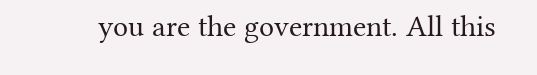you are the government. All this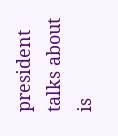president talks about is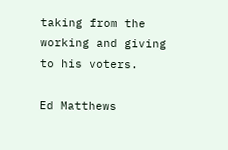taking from the working and giving to his voters.

Ed Matthews